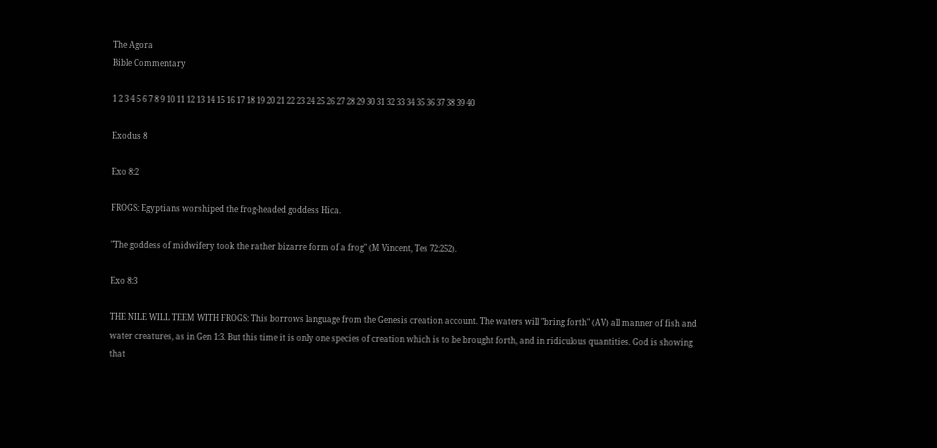The Agora
Bible Commentary

1 2 3 4 5 6 7 8 9 10 11 12 13 14 15 16 17 18 19 20 21 22 23 24 25 26 27 28 29 30 31 32 33 34 35 36 37 38 39 40

Exodus 8

Exo 8:2

FROGS: Egyptians worshiped the frog-headed goddess Hica.

"The goddess of midwifery took the rather bizarre form of a frog" (M Vincent, Tes 72:252).

Exo 8:3

THE NILE WILL TEEM WITH FROGS: This borrows language from the Genesis creation account. The waters will "bring forth" (AV) all manner of fish and water creatures, as in Gen 1:3. But this time it is only one species of creation which is to be brought forth, and in ridiculous quantities. God is showing that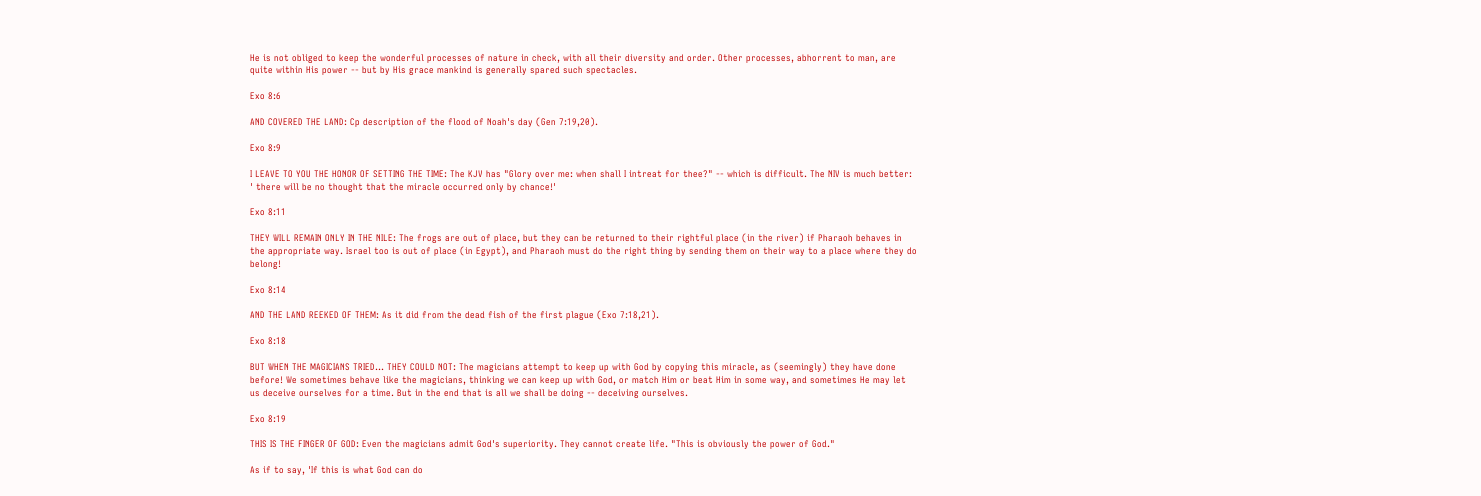He is not obliged to keep the wonderful processes of nature in check, with all their diversity and order. Other processes, abhorrent to man, are quite within His power -- but by His grace mankind is generally spared such spectacles.

Exo 8:6

AND COVERED THE LAND: Cp description of the flood of Noah's day (Gen 7:19,20).

Exo 8:9

I LEAVE TO YOU THE HONOR OF SETTING THE TIME: The KJV has "Glory over me: when shall I intreat for thee?" -- which is difficult. The NIV is much better: ' there will be no thought that the miracle occurred only by chance!'

Exo 8:11

THEY WILL REMAIN ONLY IN THE NILE: The frogs are out of place, but they can be returned to their rightful place (in the river) if Pharaoh behaves in the appropriate way. Israel too is out of place (in Egypt), and Pharaoh must do the right thing by sending them on their way to a place where they do belong!

Exo 8:14

AND THE LAND REEKED OF THEM: As it did from the dead fish of the first plague (Exo 7:18,21).

Exo 8:18

BUT WHEN THE MAGICIANS TRIED... THEY COULD NOT: The magicians attempt to keep up with God by copying this miracle, as (seemingly) they have done before! We sometimes behave like the magicians, thinking we can keep up with God, or match Him or beat Him in some way, and sometimes He may let us deceive ourselves for a time. But in the end that is all we shall be doing -- deceiving ourselves.

Exo 8:19

THIS IS THE FINGER OF GOD: Even the magicians admit God's superiority. They cannot create life. "This is obviously the power of God."

As if to say, 'If this is what God can do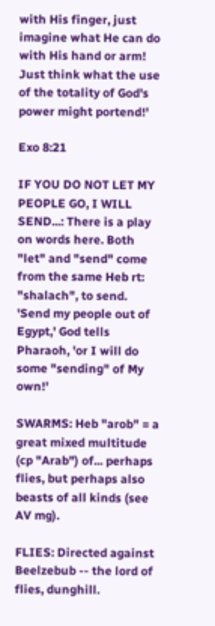with His finger, just imagine what He can do with His hand or arm! Just think what the use of the totality of God's power might portend!'

Exo 8:21

IF YOU DO NOT LET MY PEOPLE GO, I WILL SEND...: There is a play on words here. Both "let" and "send" come from the same Heb rt: "shalach", to send. 'Send my people out of Egypt,' God tells Pharaoh, 'or I will do some "sending" of My own!'

SWARMS: Heb "arob" = a great mixed multitude (cp "Arab") of... perhaps flies, but perhaps also beasts of all kinds (see AV mg).

FLIES: Directed against Beelzebub -- the lord of flies, dunghill.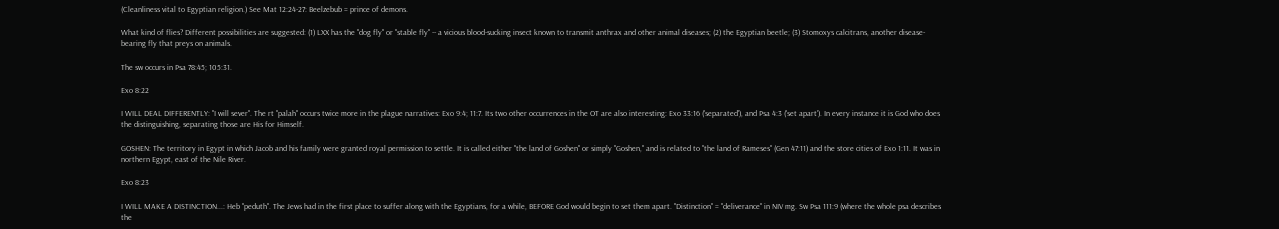(Cleanliness vital to Egyptian religion.) See Mat 12:24-27: Beelzebub = prince of demons.

What kind of flies? Different possibilities are suggested: (1) LXX has the "dog fly" or "stable fly" -- a vicious blood-sucking insect known to transmit anthrax and other animal diseases; (2) the Egyptian beetle; (3) Stomoxys calcitrans, another disease-bearing fly that preys on animals.

The sw occurs in Psa 78:45; 105:31.

Exo 8:22

I WILL DEAL DIFFERENTLY: "I will sever". The rt "palah" occurs twice more in the plague narratives: Exo 9:4; 11:7. Its two other occurrences in the OT are also interesting: Exo 33:16 ('separated'), and Psa 4:3 ('set apart'). In every instance it is God who does the distinguishing, separating those are His for Himself.

GOSHEN: The territory in Egypt in which Jacob and his family were granted royal permission to settle. It is called either "the land of Goshen" or simply "Goshen," and is related to "the land of Rameses" (Gen 47:11) and the store cities of Exo 1:11. It was in northern Egypt, east of the Nile River.

Exo 8:23

I WILL MAKE A DISTINCTION...: Heb "peduth". The Jews had in the first place to suffer along with the Egyptians, for a while, BEFORE God would begin to set them apart. "Distinction" = "deliverance" in NIV mg. Sw Psa 111:9 (where the whole psa describes the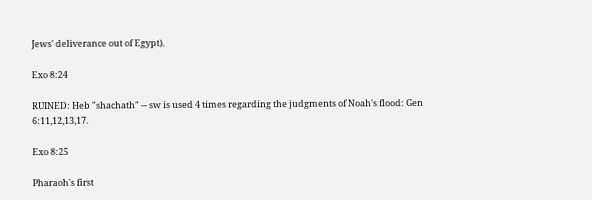Jews' deliverance out of Egypt).

Exo 8:24

RUINED: Heb "shachath" -- sw is used 4 times regarding the judgments of Noah's flood: Gen 6:11,12,13,17.

Exo 8:25

Pharaoh's first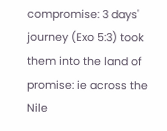compromise: 3 days' journey (Exo 5:3) took them into the land of promise: ie across the Nile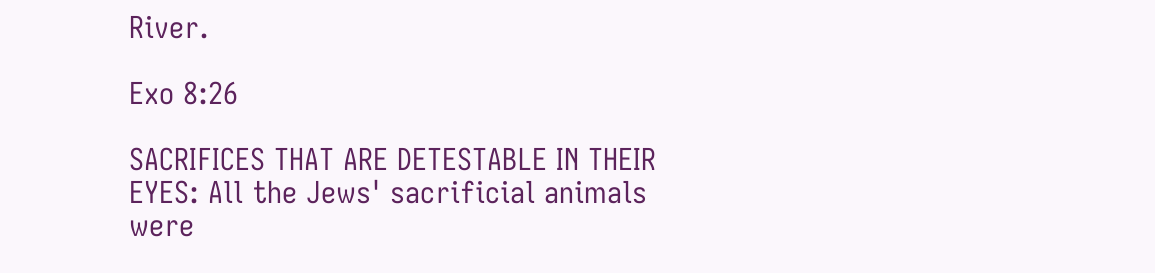River.

Exo 8:26

SACRIFICES THAT ARE DETESTABLE IN THEIR EYES: All the Jews' sacrificial animals were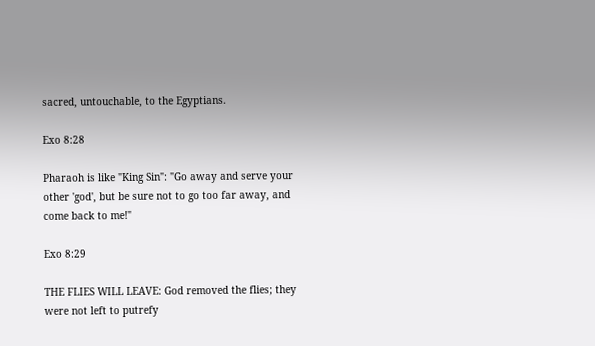sacred, untouchable, to the Egyptians.

Exo 8:28

Pharaoh is like "King Sin": "Go away and serve your other 'god', but be sure not to go too far away, and come back to me!"

Exo 8:29

THE FLIES WILL LEAVE: God removed the flies; they were not left to putrefy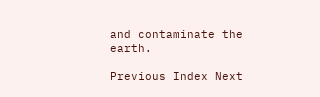and contaminate the earth.

Previous Index Next